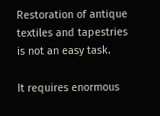Restoration of antique textiles and tapestries is not an easy task.

It requires enormous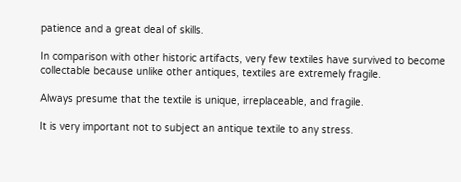patience and a great deal of skills.

In comparison with other historic artifacts, very few textiles have survived to become collectable because unlike other antiques, textiles are extremely fragile.

Always presume that the textile is unique, irreplaceable, and fragile.

It is very important not to subject an antique textile to any stress.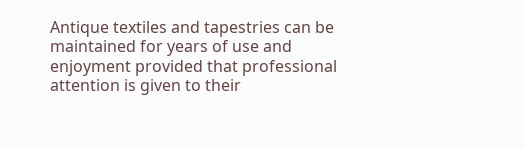Antique textiles and tapestries can be maintained for years of use and enjoyment provided that professional attention is given to their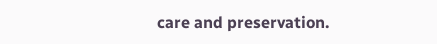care and preservation.